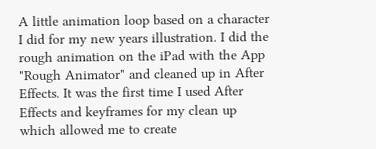A little animation loop based on a character I did for my new years illustration. I did the rough animation on the iPad with the App "Rough Animator" and cleaned up in After Effects. It was the first time I used After Effects and keyframes for my clean up which allowed me to create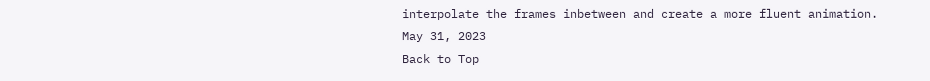interpolate the frames inbetween and create a more fluent animation.
May 31, 2023
Back to Top